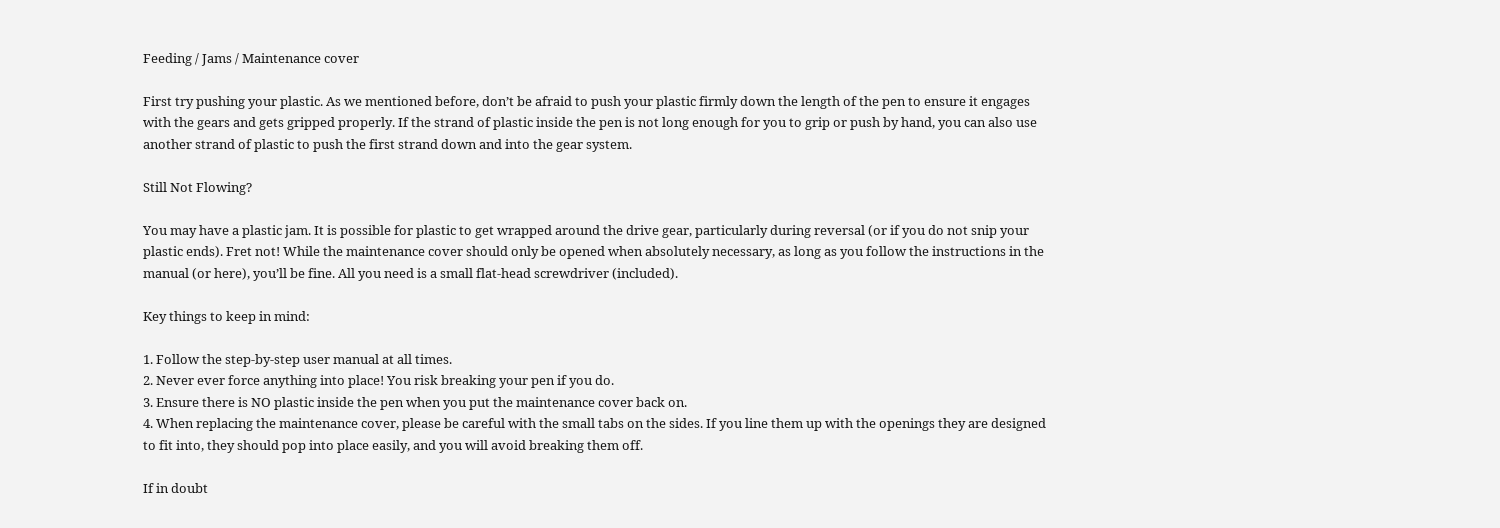Feeding / Jams / Maintenance cover

First try pushing your plastic. As we mentioned before, don’t be afraid to push your plastic firmly down the length of the pen to ensure it engages with the gears and gets gripped properly. If the strand of plastic inside the pen is not long enough for you to grip or push by hand, you can also use another strand of plastic to push the first strand down and into the gear system.

Still Not Flowing?

You may have a plastic jam. It is possible for plastic to get wrapped around the drive gear, particularly during reversal (or if you do not snip your plastic ends). Fret not! While the maintenance cover should only be opened when absolutely necessary, as long as you follow the instructions in the manual (or here), you’ll be fine. All you need is a small flat-head screwdriver (included).

Key things to keep in mind:

1. Follow the step-by-step user manual at all times.
2. Never ever force anything into place! You risk breaking your pen if you do.
3. Ensure there is NO plastic inside the pen when you put the maintenance cover back on.
4. When replacing the maintenance cover, please be careful with the small tabs on the sides. If you line them up with the openings they are designed to fit into, they should pop into place easily, and you will avoid breaking them off.

If in doubt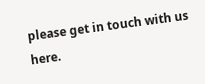please get in touch with us here.